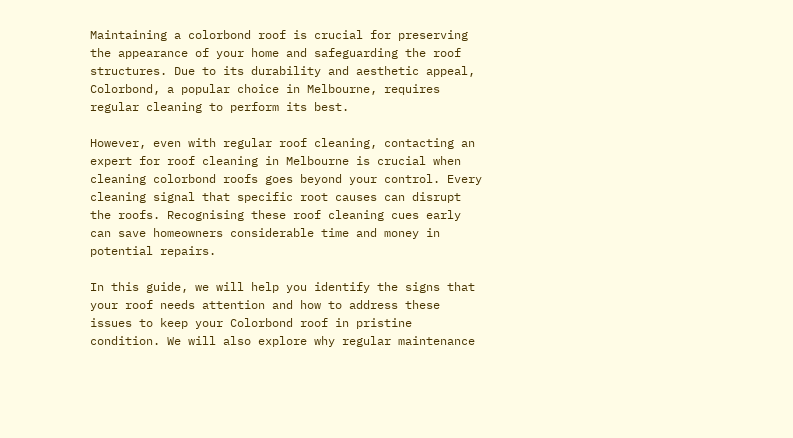Maintaining a colorbond roof is crucial for preserving the appearance of your home and safeguarding the roof structures. Due to its durability and aesthetic appeal, Colorbond, a popular choice in Melbourne, requires regular cleaning to perform its best.

However, even with regular roof cleaning, contacting an expert for roof cleaning in Melbourne is crucial when cleaning colorbond roofs goes beyond your control. Every cleaning signal that specific root causes can disrupt the roofs. Recognising these roof cleaning cues early can save homeowners considerable time and money in potential repairs.

In this guide, we will help you identify the signs that your roof needs attention and how to address these issues to keep your Colorbond roof in pristine condition. We will also explore why regular maintenance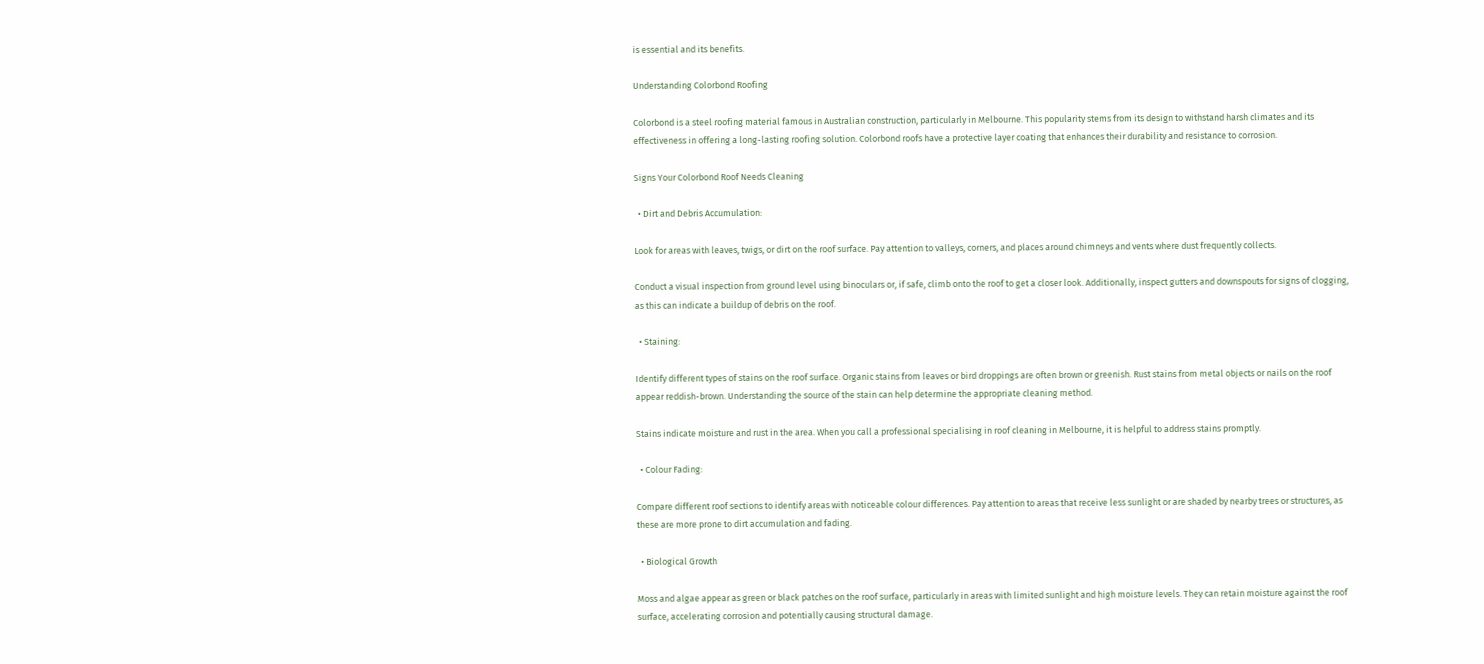is essential and its benefits.

Understanding Colorbond Roofing

Colorbond is a steel roofing material famous in Australian construction, particularly in Melbourne. This popularity stems from its design to withstand harsh climates and its effectiveness in offering a long-lasting roofing solution. Colorbond roofs have a protective layer coating that enhances their durability and resistance to corrosion.

Signs Your Colorbond Roof Needs Cleaning

  • Dirt and Debris Accumulation:

Look for areas with leaves, twigs, or dirt on the roof surface. Pay attention to valleys, corners, and places around chimneys and vents where dust frequently collects.

Conduct a visual inspection from ground level using binoculars or, if safe, climb onto the roof to get a closer look. Additionally, inspect gutters and downspouts for signs of clogging, as this can indicate a buildup of debris on the roof.

  • Staining:

Identify different types of stains on the roof surface. Organic stains from leaves or bird droppings are often brown or greenish. Rust stains from metal objects or nails on the roof appear reddish-brown. Understanding the source of the stain can help determine the appropriate cleaning method.

Stains indicate moisture and rust in the area. When you call a professional specialising in roof cleaning in Melbourne, it is helpful to address stains promptly.

  • Colour Fading:

Compare different roof sections to identify areas with noticeable colour differences. Pay attention to areas that receive less sunlight or are shaded by nearby trees or structures, as these are more prone to dirt accumulation and fading.

  • Biological Growth

Moss and algae appear as green or black patches on the roof surface, particularly in areas with limited sunlight and high moisture levels. They can retain moisture against the roof surface, accelerating corrosion and potentially causing structural damage.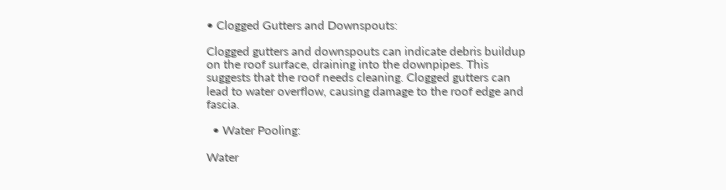• Clogged Gutters and Downspouts:

Clogged gutters and downspouts can indicate debris buildup on the roof surface, draining into the downpipes. This suggests that the roof needs cleaning. Clogged gutters can lead to water overflow, causing damage to the roof edge and fascia.

  • Water Pooling:

Water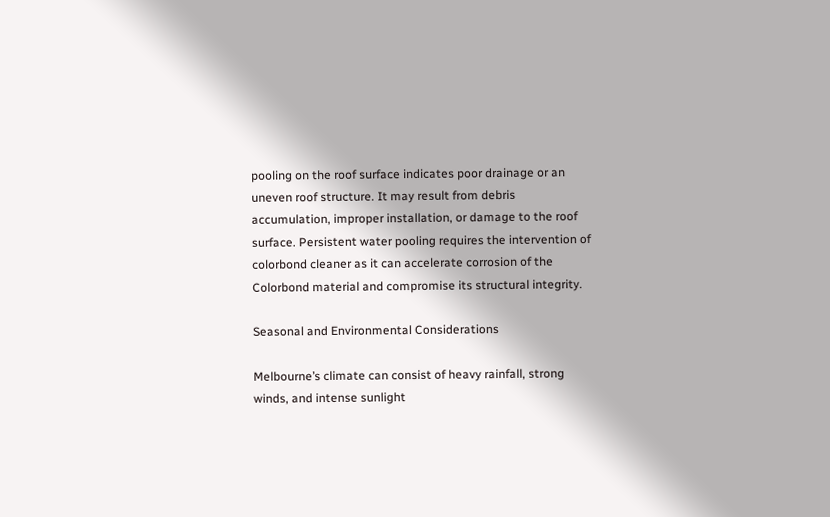pooling on the roof surface indicates poor drainage or an uneven roof structure. It may result from debris accumulation, improper installation, or damage to the roof surface. Persistent water pooling requires the intervention of colorbond cleaner as it can accelerate corrosion of the Colorbond material and compromise its structural integrity.

Seasonal and Environmental Considerations

Melbourne’s climate can consist of heavy rainfall, strong winds, and intense sunlight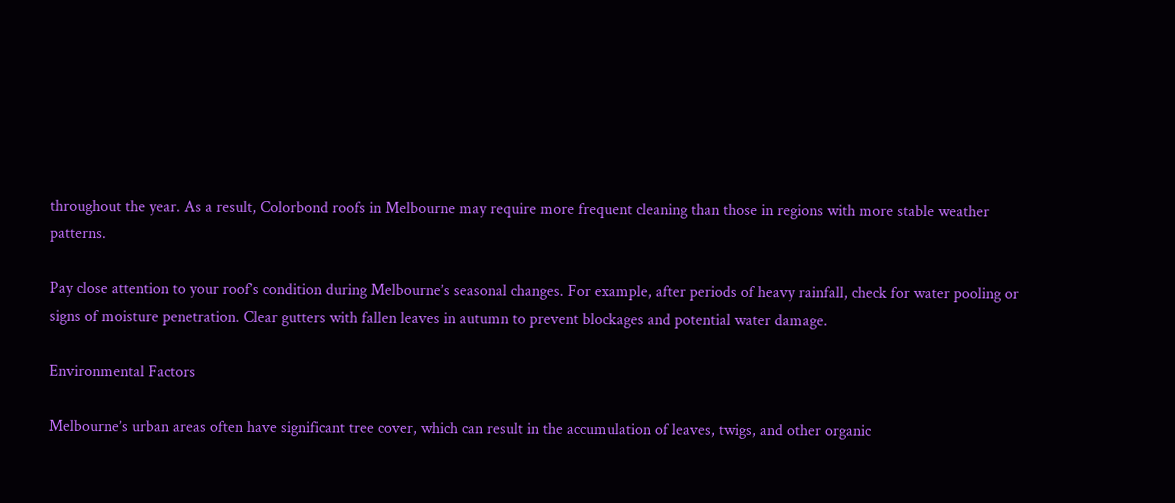throughout the year. As a result, Colorbond roofs in Melbourne may require more frequent cleaning than those in regions with more stable weather patterns.

Pay close attention to your roof’s condition during Melbourne’s seasonal changes. For example, after periods of heavy rainfall, check for water pooling or signs of moisture penetration. Clear gutters with fallen leaves in autumn to prevent blockages and potential water damage.

Environmental Factors

Melbourne’s urban areas often have significant tree cover, which can result in the accumulation of leaves, twigs, and other organic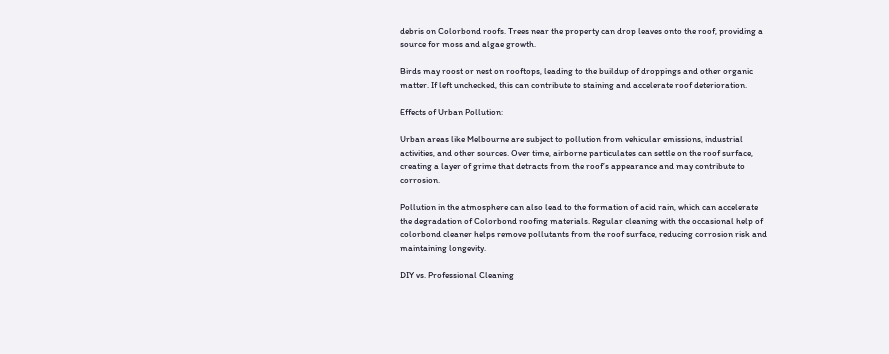debris on Colorbond roofs. Trees near the property can drop leaves onto the roof, providing a source for moss and algae growth.

Birds may roost or nest on rooftops, leading to the buildup of droppings and other organic matter. If left unchecked, this can contribute to staining and accelerate roof deterioration.

Effects of Urban Pollution:

Urban areas like Melbourne are subject to pollution from vehicular emissions, industrial activities, and other sources. Over time, airborne particulates can settle on the roof surface, creating a layer of grime that detracts from the roof’s appearance and may contribute to corrosion.

Pollution in the atmosphere can also lead to the formation of acid rain, which can accelerate the degradation of Colorbond roofing materials. Regular cleaning with the occasional help of colorbond cleaner helps remove pollutants from the roof surface, reducing corrosion risk and maintaining longevity.

DIY vs. Professional Cleaning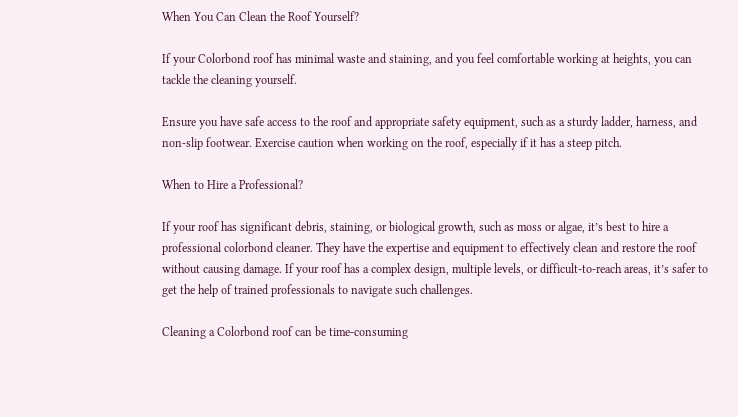When You Can Clean the Roof Yourself?

If your Colorbond roof has minimal waste and staining, and you feel comfortable working at heights, you can tackle the cleaning yourself.

Ensure you have safe access to the roof and appropriate safety equipment, such as a sturdy ladder, harness, and non-slip footwear. Exercise caution when working on the roof, especially if it has a steep pitch.

When to Hire a Professional?

If your roof has significant debris, staining, or biological growth, such as moss or algae, it’s best to hire a professional colorbond cleaner. They have the expertise and equipment to effectively clean and restore the roof without causing damage. If your roof has a complex design, multiple levels, or difficult-to-reach areas, it’s safer to get the help of trained professionals to navigate such challenges.

Cleaning a Colorbond roof can be time-consuming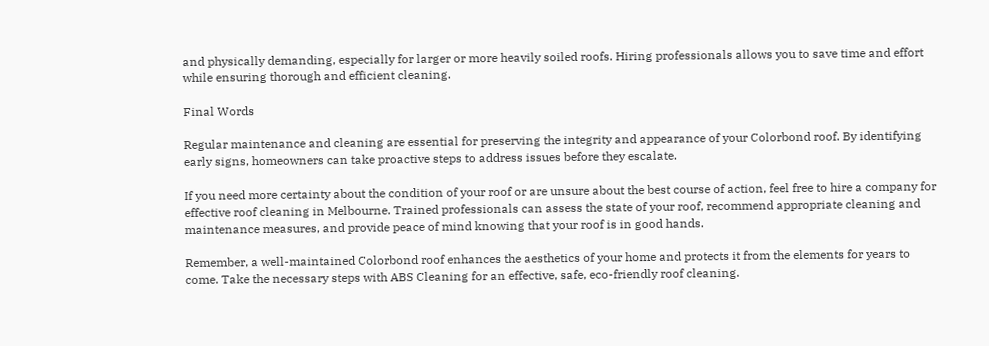and physically demanding, especially for larger or more heavily soiled roofs. Hiring professionals allows you to save time and effort while ensuring thorough and efficient cleaning.

Final Words

Regular maintenance and cleaning are essential for preserving the integrity and appearance of your Colorbond roof. By identifying early signs, homeowners can take proactive steps to address issues before they escalate.

If you need more certainty about the condition of your roof or are unsure about the best course of action, feel free to hire a company for effective roof cleaning in Melbourne. Trained professionals can assess the state of your roof, recommend appropriate cleaning and maintenance measures, and provide peace of mind knowing that your roof is in good hands.

Remember, a well-maintained Colorbond roof enhances the aesthetics of your home and protects it from the elements for years to come. Take the necessary steps with ABS Cleaning for an effective, safe, eco-friendly roof cleaning.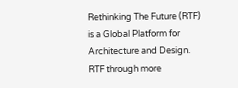Rethinking The Future (RTF) is a Global Platform for Architecture and Design. RTF through more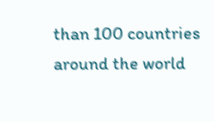than 100 countries around the world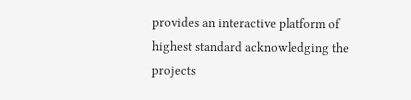provides an interactive platform of highest standard acknowledging the projects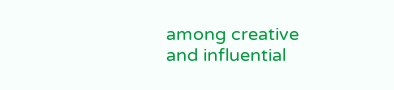among creative and influential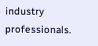industry professionals.